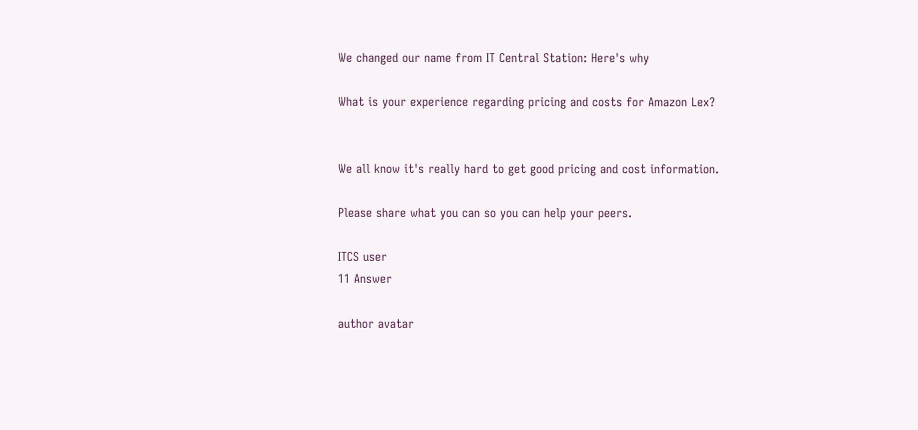We changed our name from IT Central Station: Here's why

What is your experience regarding pricing and costs for Amazon Lex?


We all know it's really hard to get good pricing and cost information.

Please share what you can so you can help your peers.

ITCS user
11 Answer

author avatar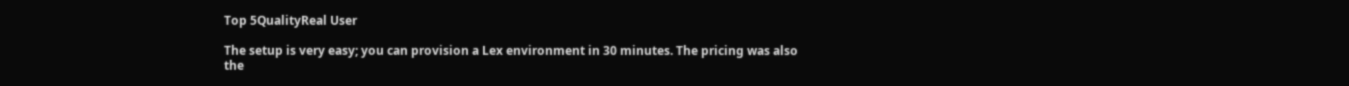Top 5QualityReal User

The setup is very easy; you can provision a Lex environment in 30 minutes. The pricing was also the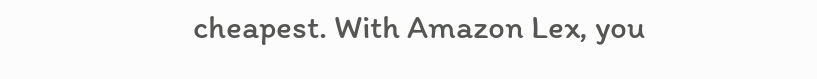cheapest. With Amazon Lex, you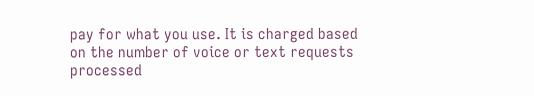pay for what you use. It is charged based on the number of voice or text requests processed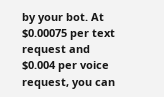by your bot. At $0.00075 per text request and $0.004 per voice request, you can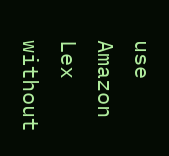use Amazon Lex without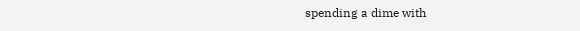spending a dime with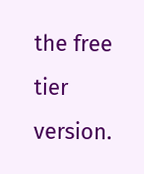the free tier version.